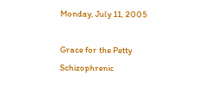Monday, July 11, 2005

Grace for the Petty Schizophrenic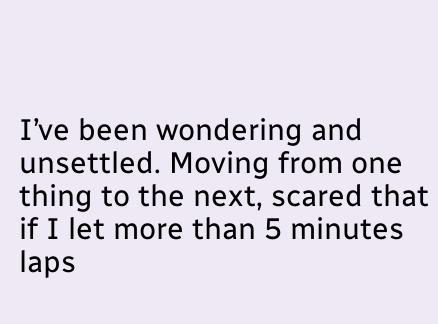I’ve been wondering and unsettled. Moving from one thing to the next, scared that if I let more than 5 minutes laps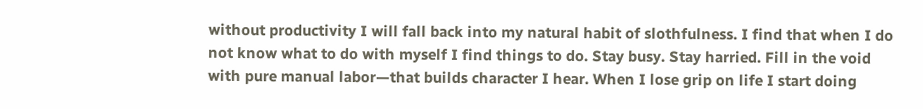without productivity I will fall back into my natural habit of slothfulness. I find that when I do not know what to do with myself I find things to do. Stay busy. Stay harried. Fill in the void with pure manual labor—that builds character I hear. When I lose grip on life I start doing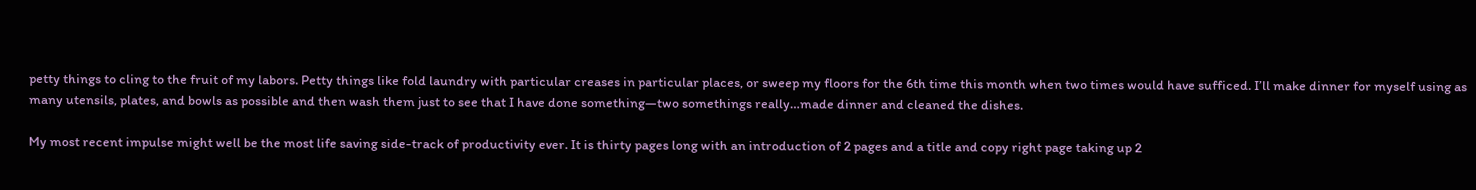petty things to cling to the fruit of my labors. Petty things like fold laundry with particular creases in particular places, or sweep my floors for the 6th time this month when two times would have sufficed. I’ll make dinner for myself using as many utensils, plates, and bowls as possible and then wash them just to see that I have done something—two somethings really…made dinner and cleaned the dishes.

My most recent impulse might well be the most life saving side-track of productivity ever. It is thirty pages long with an introduction of 2 pages and a title and copy right page taking up 2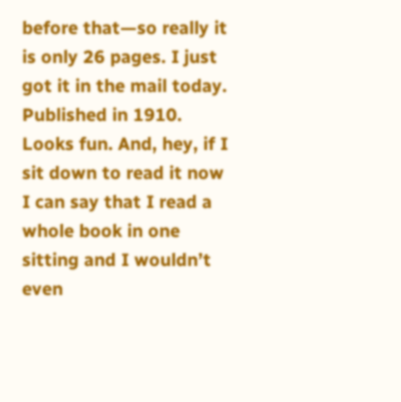before that—so really it is only 26 pages. I just got it in the mail today. Published in 1910. Looks fun. And, hey, if I sit down to read it now I can say that I read a whole book in one sitting and I wouldn’t even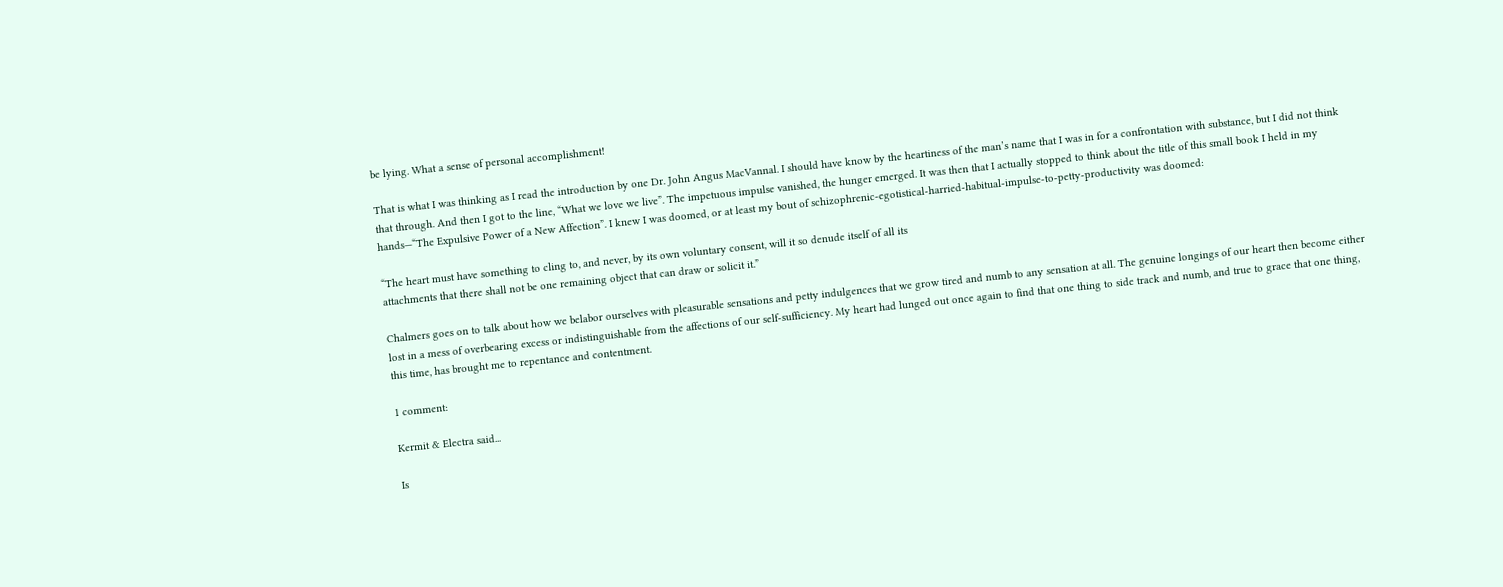be lying. What a sense of personal accomplishment!

That is what I was thinking as I read the introduction by one Dr. John Angus MacVannal. I should have know by the heartiness of the man’s name that I was in for a confrontation with substance, but I did not think that through. And then I got to the line, “What we love we live”. The impetuous impulse vanished, the hunger emerged. It was then that I actually stopped to think about the title of this small book I held in my hands—“The Expulsive Power of a New Affection”. I knew I was doomed, or at least my bout of schizophrenic-egotistical-harried-habitual-impulse-to-petty-productivity was doomed:

“The heart must have something to cling to, and never, by its own voluntary consent, will it so denude itself of all its
attachments that there shall not be one remaining object that can draw or solicit it.”

Chalmers goes on to talk about how we belabor ourselves with pleasurable sensations and petty indulgences that we grow tired and numb to any sensation at all. The genuine longings of our heart then become either lost in a mess of overbearing excess or indistinguishable from the affections of our self-sufficiency. My heart had lunged out once again to find that one thing to side track and numb, and true to grace that one thing, this time, has brought me to repentance and contentment.

1 comment:

Kermit & Electra said...

Is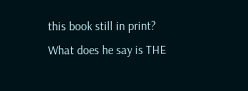this book still in print?
What does he say is THE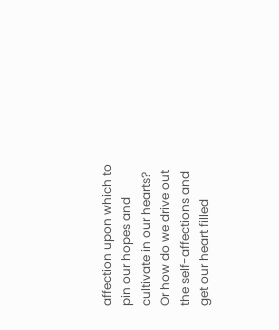affection upon which to pin our hopes and cultivate in our hearts? Or how do we drive out the self-affections and get our heart filled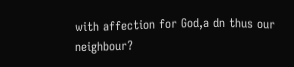with affection for God,a dn thus our neighbour?